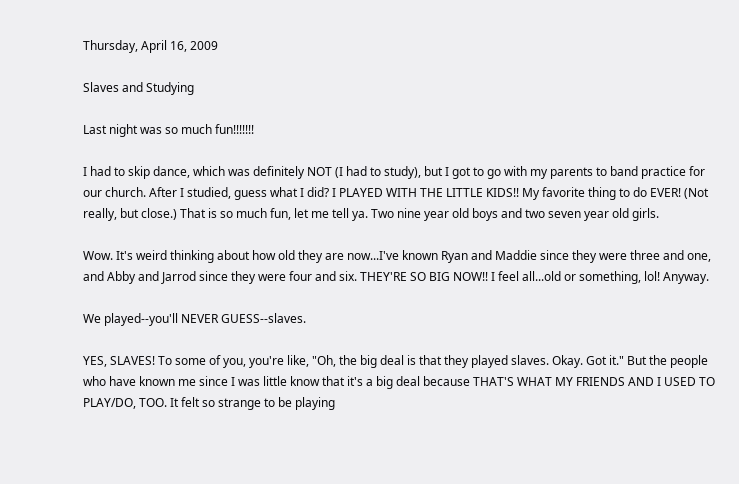Thursday, April 16, 2009

Slaves and Studying

Last night was so much fun!!!!!!!

I had to skip dance, which was definitely NOT (I had to study), but I got to go with my parents to band practice for our church. After I studied, guess what I did? I PLAYED WITH THE LITTLE KIDS!! My favorite thing to do EVER! (Not really, but close.) That is so much fun, let me tell ya. Two nine year old boys and two seven year old girls.

Wow. It's weird thinking about how old they are now...I've known Ryan and Maddie since they were three and one, and Abby and Jarrod since they were four and six. THEY'RE SO BIG NOW!! I feel all...old or something, lol! Anyway.

We played--you'll NEVER GUESS--slaves.

YES, SLAVES! To some of you, you're like, "Oh, the big deal is that they played slaves. Okay. Got it." But the people who have known me since I was little know that it's a big deal because THAT'S WHAT MY FRIENDS AND I USED TO PLAY/DO, TOO. It felt so strange to be playing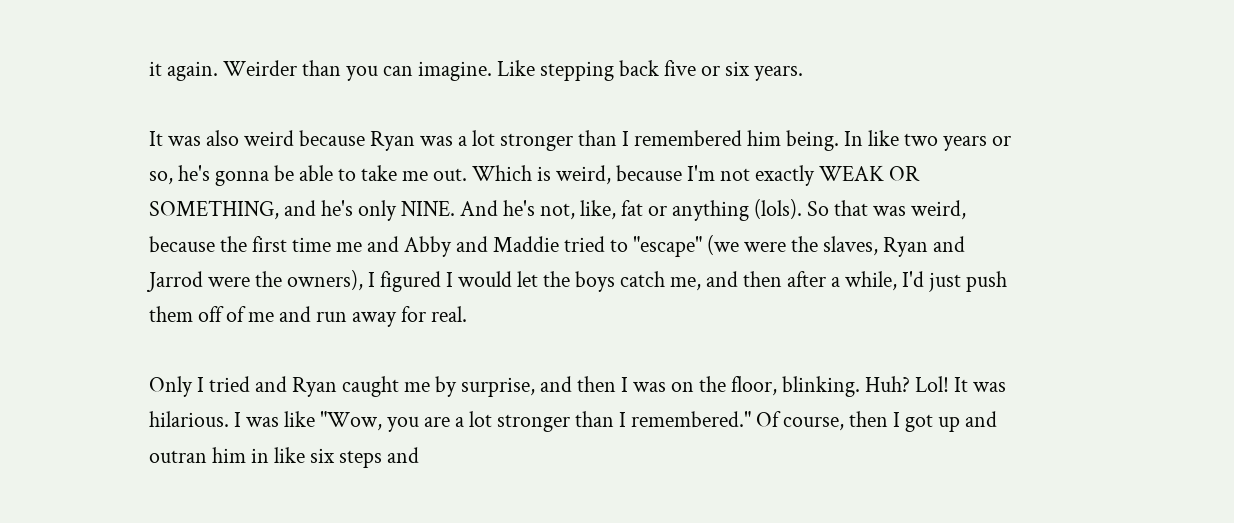it again. Weirder than you can imagine. Like stepping back five or six years.

It was also weird because Ryan was a lot stronger than I remembered him being. In like two years or so, he's gonna be able to take me out. Which is weird, because I'm not exactly WEAK OR SOMETHING, and he's only NINE. And he's not, like, fat or anything (lols). So that was weird, because the first time me and Abby and Maddie tried to "escape" (we were the slaves, Ryan and Jarrod were the owners), I figured I would let the boys catch me, and then after a while, I'd just push them off of me and run away for real.

Only I tried and Ryan caught me by surprise, and then I was on the floor, blinking. Huh? Lol! It was hilarious. I was like "Wow, you are a lot stronger than I remembered." Of course, then I got up and outran him in like six steps and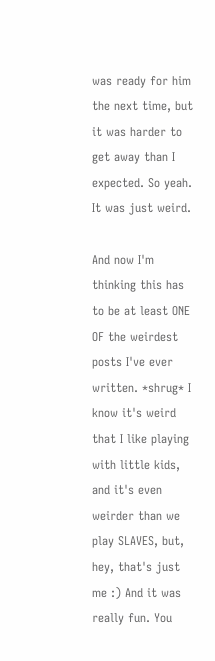was ready for him the next time, but it was harder to get away than I expected. So yeah. It was just weird.

And now I'm thinking this has to be at least ONE OF the weirdest posts I've ever written. *shrug* I know it's weird that I like playing with little kids, and it's even weirder than we play SLAVES, but, hey, that's just me :) And it was really fun. You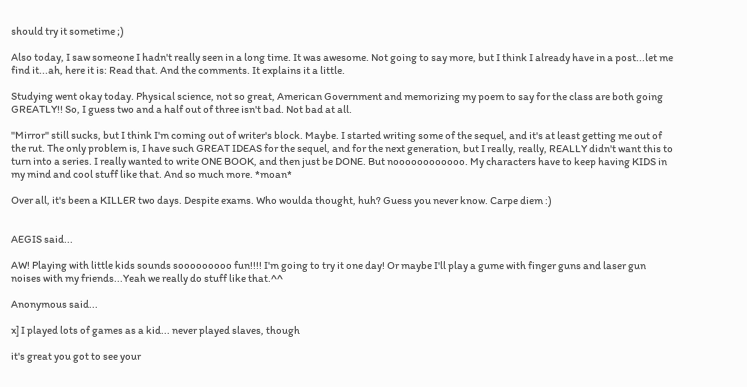should try it sometime ;)

Also today, I saw someone I hadn't really seen in a long time. It was awesome. Not going to say more, but I think I already have in a post...let me find it...ah, here it is: Read that. And the comments. It explains it a little.

Studying went okay today. Physical science, not so great, American Government and memorizing my poem to say for the class are both going GREATLY!! So, I guess two and a half out of three isn't bad. Not bad at all.

"Mirror" still sucks, but I think I'm coming out of writer's block. Maybe. I started writing some of the sequel, and it's at least getting me out of the rut. The only problem is, I have such GREAT IDEAS for the sequel, and for the next generation, but I really, really, REALLY didn't want this to turn into a series. I really wanted to write ONE BOOK, and then just be DONE. But noooooooooooo. My characters have to keep having KIDS in my mind and cool stuff like that. And so much more. *moan*

Over all, it's been a KILLER two days. Despite exams. Who woulda thought, huh? Guess you never know. Carpe diem :)


AEGIS said...

AW! Playing with little kids sounds sooooooooo fun!!!! I'm going to try it one day! Or maybe I'll play a gume with finger guns and laser gun noises with my friends...Yeah we really do stuff like that.^^

Anonymous said...

x] I played lots of games as a kid... never played slaves, though

it's great you got to see your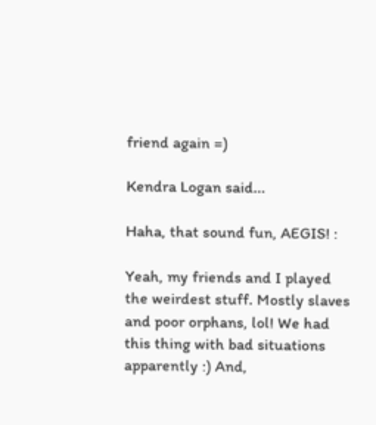friend again =)

Kendra Logan said...

Haha, that sound fun, AEGIS! :

Yeah, my friends and I played the weirdest stuff. Mostly slaves and poor orphans, lol! We had this thing with bad situations apparently :) And,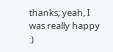thanks; yeah, I was really happy :)